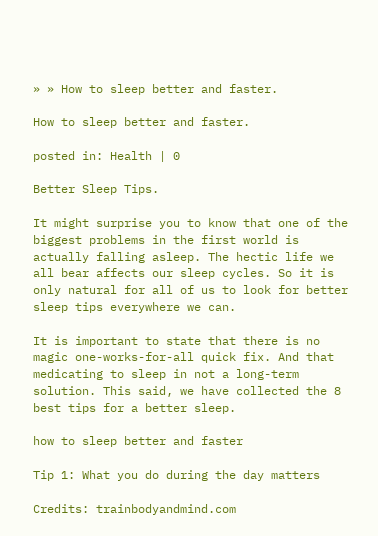» » How to sleep better and faster.

How to sleep better and faster.

posted in: Health | 0

Better Sleep Tips.

It might surprise you to know that one of the biggest problems in the first world is actually falling asleep. The hectic life we all bear affects our sleep cycles. So it is only natural for all of us to look for better sleep tips everywhere we can.

It is important to state that there is no magic one-works-for-all quick fix. And that medicating to sleep in not a long-term solution. This said, we have collected the 8 best tips for a better sleep.

how to sleep better and faster

Tip 1: What you do during the day matters

Credits: trainbodyandmind.com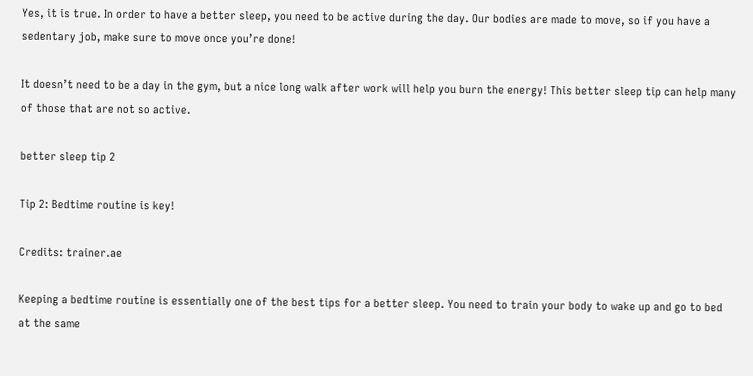Yes, it is true. In order to have a better sleep, you need to be active during the day. Our bodies are made to move, so if you have a sedentary job, make sure to move once you’re done!

It doesn’t need to be a day in the gym, but a nice long walk after work will help you burn the energy! This better sleep tip can help many of those that are not so active.

better sleep tip 2

Tip 2: Bedtime routine is key!

Credits: trainer.ae

Keeping a bedtime routine is essentially one of the best tips for a better sleep. You need to train your body to wake up and go to bed at the same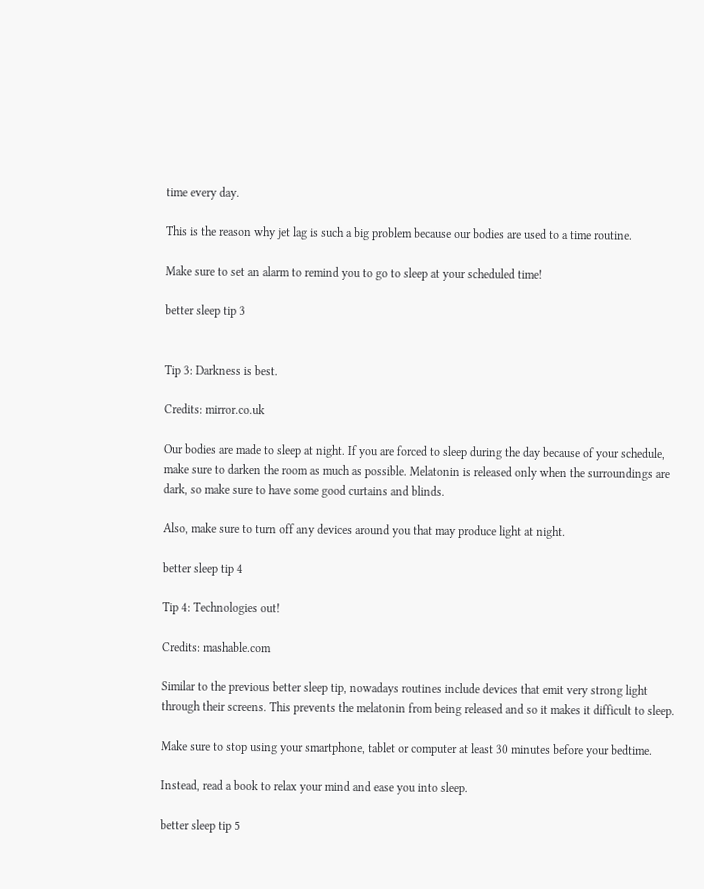time every day.

This is the reason why jet lag is such a big problem because our bodies are used to a time routine.

Make sure to set an alarm to remind you to go to sleep at your scheduled time!

better sleep tip 3


Tip 3: Darkness is best.

Credits: mirror.co.uk

Our bodies are made to sleep at night. If you are forced to sleep during the day because of your schedule, make sure to darken the room as much as possible. Melatonin is released only when the surroundings are dark, so make sure to have some good curtains and blinds.

Also, make sure to turn off any devices around you that may produce light at night.

better sleep tip 4

Tip 4: Technologies out!

Credits: mashable.com

Similar to the previous better sleep tip, nowadays routines include devices that emit very strong light through their screens. This prevents the melatonin from being released and so it makes it difficult to sleep.

Make sure to stop using your smartphone, tablet or computer at least 30 minutes before your bedtime.

Instead, read a book to relax your mind and ease you into sleep.

better sleep tip 5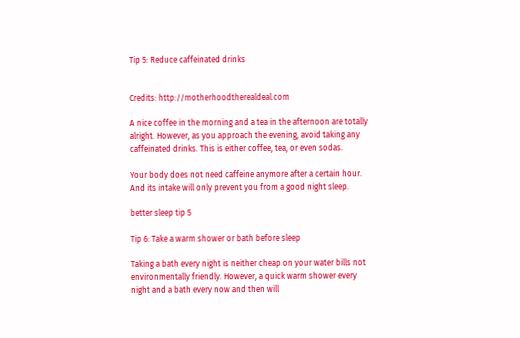Tip 5: Reduce caffeinated drinks


Credits: http://motherhoodtherealdeal.com

A nice coffee in the morning and a tea in the afternoon are totally alright. However, as you approach the evening, avoid taking any caffeinated drinks. This is either coffee, tea, or even sodas.

Your body does not need caffeine anymore after a certain hour. And its intake will only prevent you from a good night sleep.

better sleep tip 5

Tip 6: Take a warm shower or bath before sleep

Taking a bath every night is neither cheap on your water bills not environmentally friendly. However, a quick warm shower every night and a bath every now and then will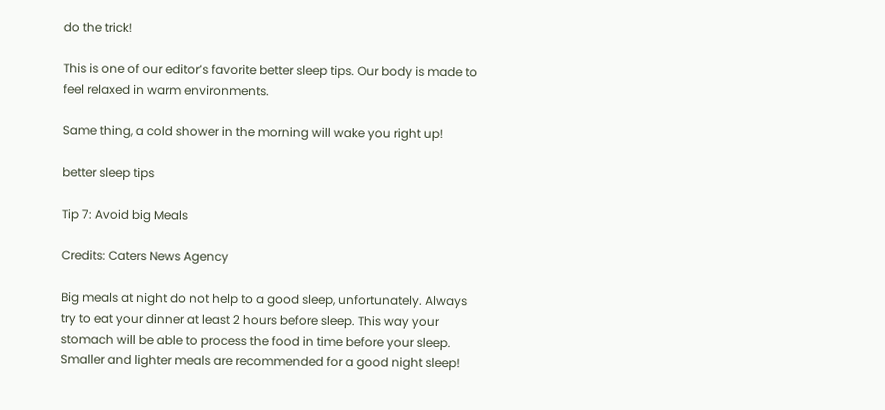do the trick!

This is one of our editor’s favorite better sleep tips. Our body is made to feel relaxed in warm environments.

Same thing, a cold shower in the morning will wake you right up!

better sleep tips

Tip 7: Avoid big Meals

Credits: Caters News Agency

Big meals at night do not help to a good sleep, unfortunately. Always try to eat your dinner at least 2 hours before sleep. This way your stomach will be able to process the food in time before your sleep. Smaller and lighter meals are recommended for a good night sleep!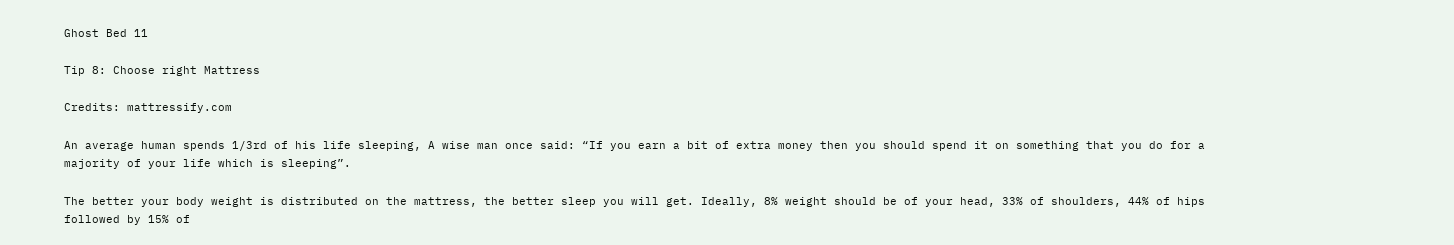Ghost Bed 11

Tip 8: Choose right Mattress

Credits: mattressify.com

An average human spends 1/3rd of his life sleeping, A wise man once said: “If you earn a bit of extra money then you should spend it on something that you do for a majority of your life which is sleeping”.

The better your body weight is distributed on the mattress, the better sleep you will get. Ideally, 8% weight should be of your head, 33% of shoulders, 44% of hips followed by 15% of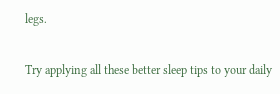legs.

Try applying all these better sleep tips to your daily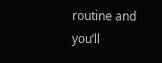routine and you’ll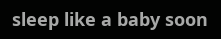sleep like a baby soon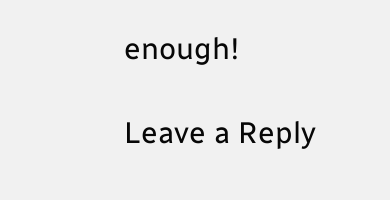enough!

Leave a Reply